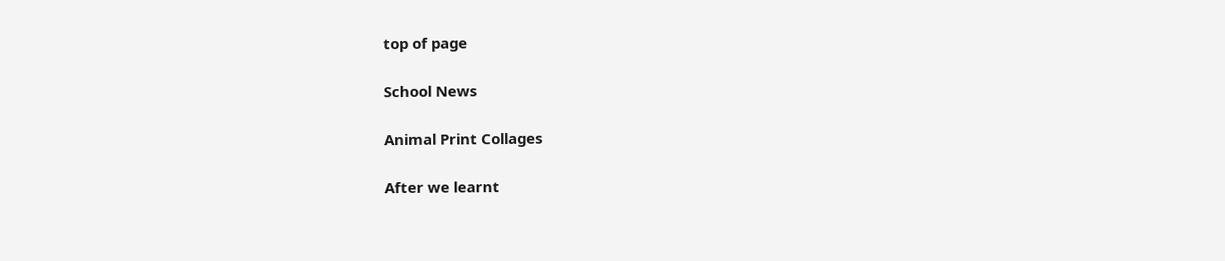top of page

School News

Animal Print Collages

After we learnt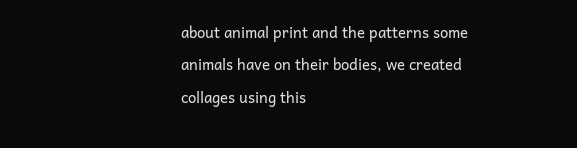about animal print and the patterns some animals have on their bodies, we created collages using this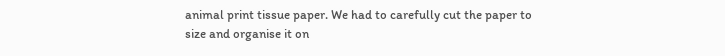animal print tissue paper. We had to carefully cut the paper to size and organise it on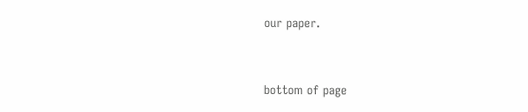our paper.


bottom of page